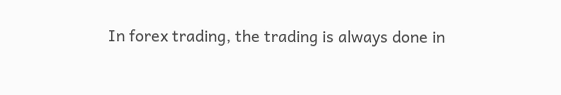In forex trading, the trading is always done in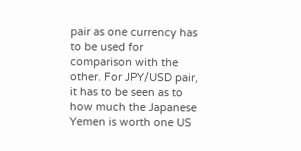pair as one currency has to be used for comparison with the other. For JPY/USD pair, it has to be seen as to how much the Japanese Yemen is worth one US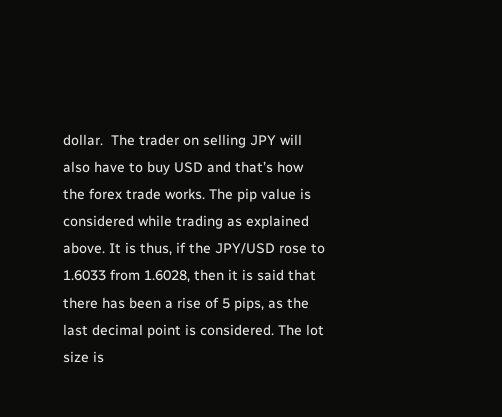dollar.  The trader on selling JPY will also have to buy USD and that’s how the forex trade works. The pip value is considered while trading as explained above. It is thus, if the JPY/USD rose to 1.6033 from 1.6028, then it is said that there has been a rise of 5 pips, as the last decimal point is considered. The lot size is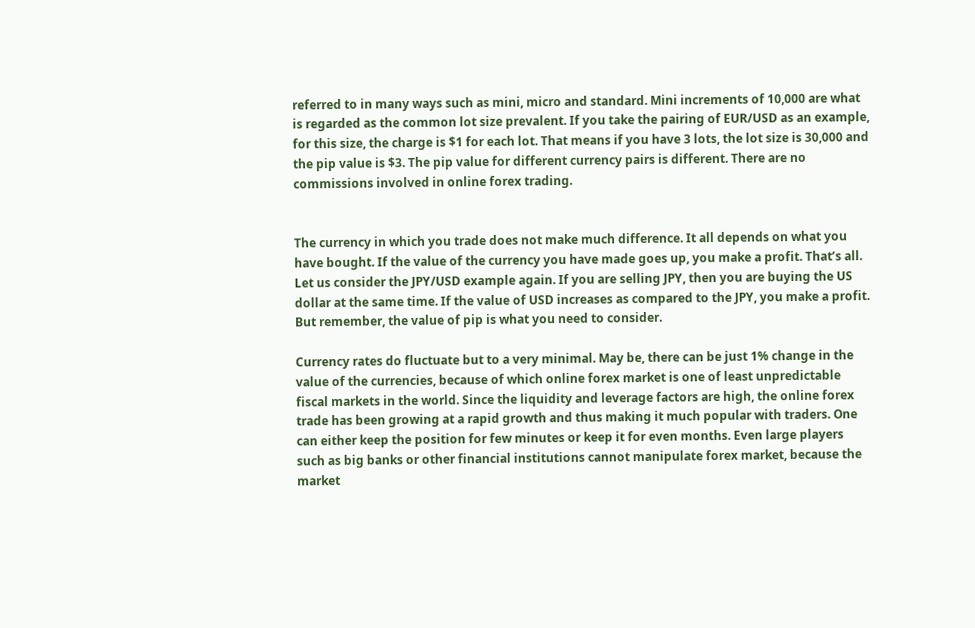referred to in many ways such as mini, micro and standard. Mini increments of 10,000 are what is regarded as the common lot size prevalent. If you take the pairing of EUR/USD as an example, for this size, the charge is $1 for each lot. That means if you have 3 lots, the lot size is 30,000 and the pip value is $3. The pip value for different currency pairs is different. There are no commissions involved in online forex trading.


The currency in which you trade does not make much difference. It all depends on what you have bought. If the value of the currency you have made goes up, you make a profit. That’s all.  Let us consider the JPY/USD example again. If you are selling JPY, then you are buying the US dollar at the same time. If the value of USD increases as compared to the JPY, you make a profit. But remember, the value of pip is what you need to consider.

Currency rates do fluctuate but to a very minimal. May be, there can be just 1% change in the value of the currencies, because of which online forex market is one of least unpredictable fiscal markets in the world. Since the liquidity and leverage factors are high, the online forex trade has been growing at a rapid growth and thus making it much popular with traders. One can either keep the position for few minutes or keep it for even months. Even large players such as big banks or other financial institutions cannot manipulate forex market, because the market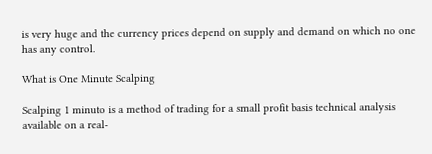is very huge and the currency prices depend on supply and demand on which no one has any control.

What is One Minute Scalping

Scalping 1 minuto is a method of trading for a small profit basis technical analysis available on a real-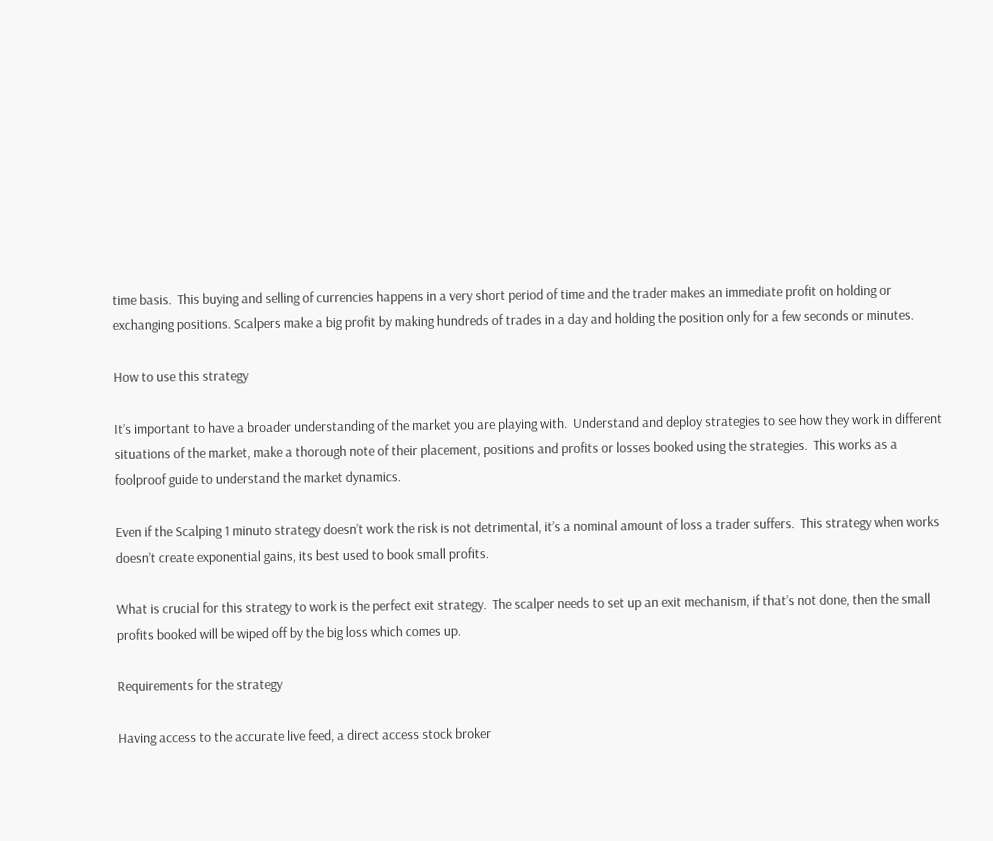time basis.  This buying and selling of currencies happens in a very short period of time and the trader makes an immediate profit on holding or exchanging positions. Scalpers make a big profit by making hundreds of trades in a day and holding the position only for a few seconds or minutes.

How to use this strategy

It’s important to have a broader understanding of the market you are playing with.  Understand and deploy strategies to see how they work in different situations of the market, make a thorough note of their placement, positions and profits or losses booked using the strategies.  This works as a foolproof guide to understand the market dynamics.

Even if the Scalping 1 minuto strategy doesn’t work the risk is not detrimental, it’s a nominal amount of loss a trader suffers.  This strategy when works doesn’t create exponential gains, its best used to book small profits.

What is crucial for this strategy to work is the perfect exit strategy.  The scalper needs to set up an exit mechanism, if that’s not done, then the small profits booked will be wiped off by the big loss which comes up.

Requirements for the strategy

Having access to the accurate live feed, a direct access stock broker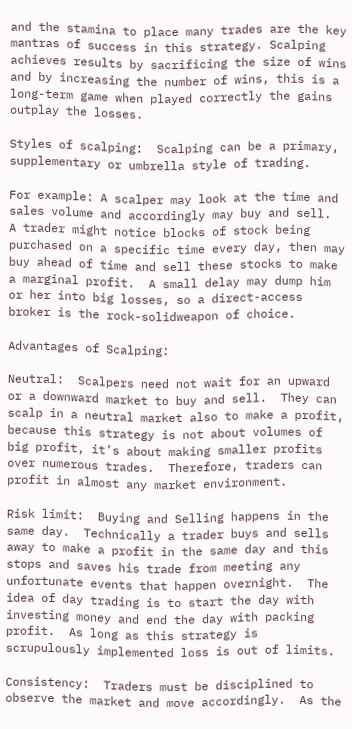and the stamina to place many trades are the key mantras of success in this strategy. Scalping achieves results by sacrificing the size of wins and by increasing the number of wins, this is a long-term game when played correctly the gains outplay the losses.

Styles of scalping:  Scalping can be a primary, supplementary or umbrella style of trading.

For example: A scalper may look at the time and sales volume and accordingly may buy and sell.  A trader might notice blocks of stock being purchased on a specific time every day, then may buy ahead of time and sell these stocks to make a marginal profit.  A small delay may dump him or her into big losses, so a direct-access broker is the rock-solidweapon of choice.

Advantages of Scalping:

Neutral:  Scalpers need not wait for an upward or a downward market to buy and sell.  They can scalp in a neutral market also to make a profit, because this strategy is not about volumes of big profit, it’s about making smaller profits over numerous trades.  Therefore, traders can profit in almost any market environment.

Risk limit:  Buying and Selling happens in the same day.  Technically a trader buys and sells away to make a profit in the same day and this stops and saves his trade from meeting any unfortunate events that happen overnight.  The idea of day trading is to start the day with investing money and end the day with packing profit.  As long as this strategy is scrupulously implemented loss is out of limits.

Consistency:  Traders must be disciplined to observe the market and move accordingly.  As the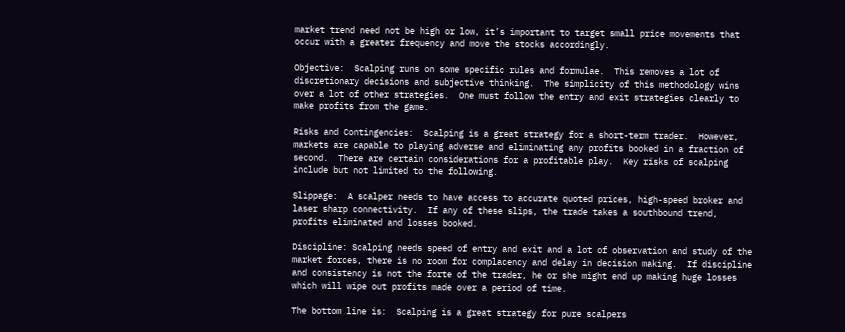market trend need not be high or low, it’s important to target small price movements that occur with a greater frequency and move the stocks accordingly.

Objective:  Scalping runs on some specific rules and formulae.  This removes a lot of discretionary decisions and subjective thinking.  The simplicity of this methodology wins over a lot of other strategies.  One must follow the entry and exit strategies clearly to make profits from the game.

Risks and Contingencies:  Scalping is a great strategy for a short-term trader.  However, markets are capable to playing adverse and eliminating any profits booked in a fraction of second.  There are certain considerations for a profitable play.  Key risks of scalping include but not limited to the following.

Slippage:  A scalper needs to have access to accurate quoted prices, high-speed broker and laser sharp connectivity.  If any of these slips, the trade takes a southbound trend, profits eliminated and losses booked.

Discipline: Scalping needs speed of entry and exit and a lot of observation and study of the market forces, there is no room for complacency and delay in decision making.  If discipline and consistency is not the forte of the trader, he or she might end up making huge losses which will wipe out profits made over a period of time.

The bottom line is:  Scalping is a great strategy for pure scalpers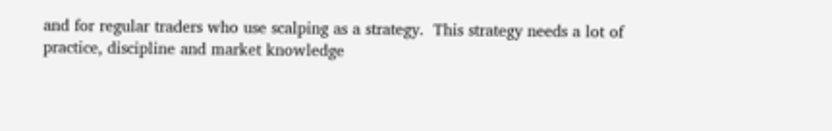and for regular traders who use scalping as a strategy.  This strategy needs a lot of practice, discipline and market knowledge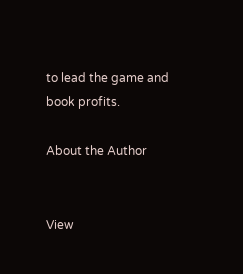to lead the game and book profits.

About the Author


View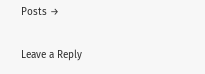Posts →

Leave a Reply